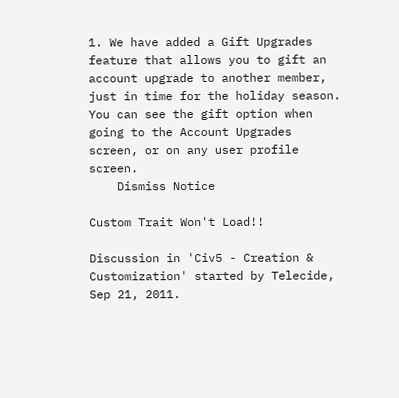1. We have added a Gift Upgrades feature that allows you to gift an account upgrade to another member, just in time for the holiday season. You can see the gift option when going to the Account Upgrades screen, or on any user profile screen.
    Dismiss Notice

Custom Trait Won't Load!!

Discussion in 'Civ5 - Creation & Customization' started by Telecide, Sep 21, 2011.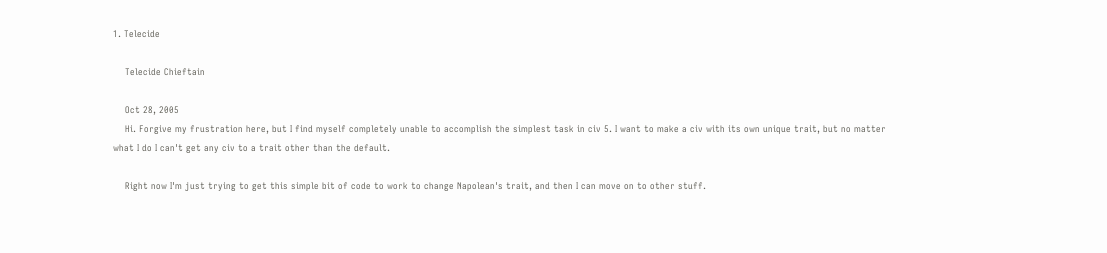1. Telecide

    Telecide Chieftain

    Oct 28, 2005
    Hi. Forgive my frustration here, but I find myself completely unable to accomplish the simplest task in civ 5. I want to make a civ with its own unique trait, but no matter what I do I can't get any civ to a trait other than the default.

    Right now I'm just trying to get this simple bit of code to work to change Napolean's trait, and then I can move on to other stuff.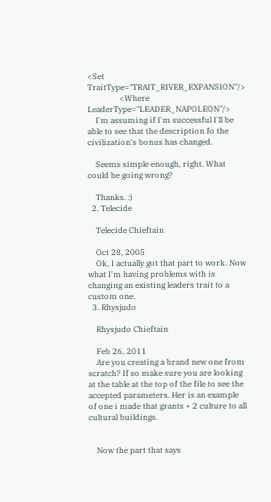<Set TraitType="TRAIT_RIVER_EXPANSION"/>
                <Where LeaderType="LEADER_NAPOLEON"/>
    I'm assuming if I'm successful I'll be able to see that the description fo the civilization's bonus has changed.

    Seems simple enough, right. What could be going wrong?

    Thanks. :)
  2. Telecide

    Telecide Chieftain

    Oct 28, 2005
    Ok, I actually got that part to work. Now what I'm having problems with is changing an existing leaders trait to a custom one.
  3. Rhysjudo

    Rhysjudo Chieftain

    Feb 26, 2011
    Are you creating a brand new one from scratch? If so make sure you are looking at the table at the top of the file to see the accepted parameters. Her is an example of one i made that grants + 2 culture to all cultural buildings.


    Now the part that says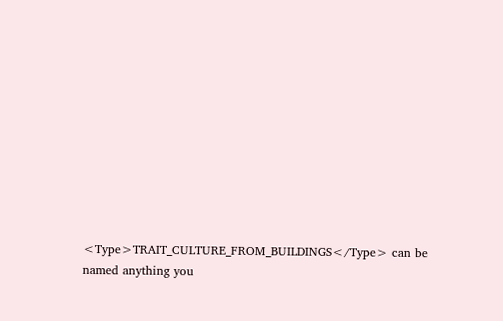<Type>TRAIT_CULTURE_FROM_BUILDINGS</Type> can be named anything you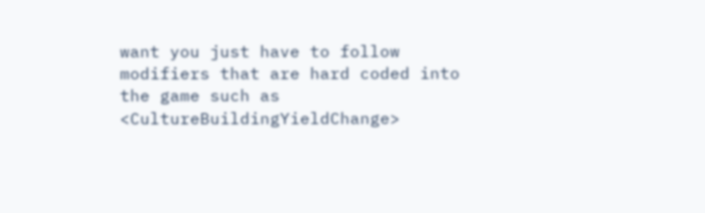want you just have to follow modifiers that are hard coded into the game such as <CultureBuildingYieldChange>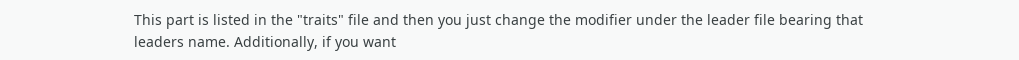This part is listed in the "traits" file and then you just change the modifier under the leader file bearing that leaders name. Additionally, if you want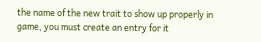the name of the new trait to show up properly in game, you must create an entry for it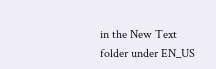in the New Text folder under EN_US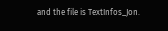and the file is TextInfos_Jon.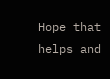Hope that helps and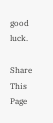good luck.

Share This Page